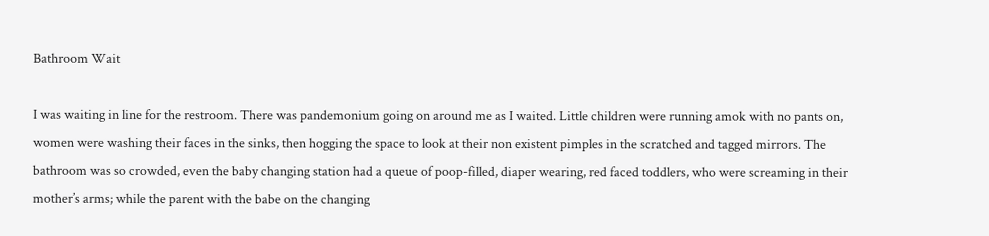Bathroom Wait

I was waiting in line for the restroom. There was pandemonium going on around me as I waited. Little children were running amok with no pants on, women were washing their faces in the sinks, then hogging the space to look at their non existent pimples in the scratched and tagged mirrors. The bathroom was so crowded, even the baby changing station had a queue of poop-filled, diaper wearing, red faced toddlers, who were screaming in their mother’s arms; while the parent with the babe on the changing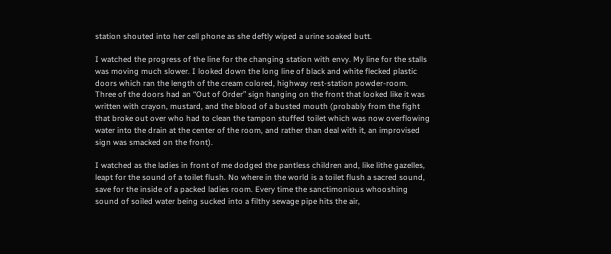station shouted into her cell phone as she deftly wiped a urine soaked butt.

I watched the progress of the line for the changing station with envy. My line for the stalls was moving much slower. I looked down the long line of black and white flecked plastic doors which ran the length of the cream colored, highway rest-station powder-room. Three of the doors had an “Out of Order” sign hanging on the front that looked like it was written with crayon, mustard, and the blood of a busted mouth (probably from the fight that broke out over who had to clean the tampon stuffed toilet which was now overflowing water into the drain at the center of the room, and rather than deal with it, an improvised sign was smacked on the front).

I watched as the ladies in front of me dodged the pantless children and, like lithe gazelles, leapt for the sound of a toilet flush. No where in the world is a toilet flush a sacred sound, save for the inside of a packed ladies room. Every time the sanctimonious whooshing sound of soiled water being sucked into a filthy sewage pipe hits the air,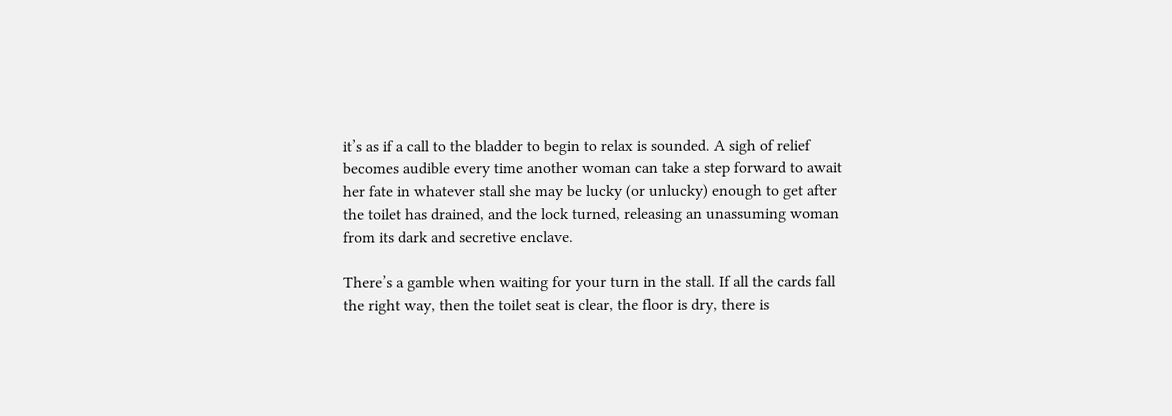it’s as if a call to the bladder to begin to relax is sounded. A sigh of relief becomes audible every time another woman can take a step forward to await her fate in whatever stall she may be lucky (or unlucky) enough to get after the toilet has drained, and the lock turned, releasing an unassuming woman from its dark and secretive enclave.

There’s a gamble when waiting for your turn in the stall. If all the cards fall the right way, then the toilet seat is clear, the floor is dry, there is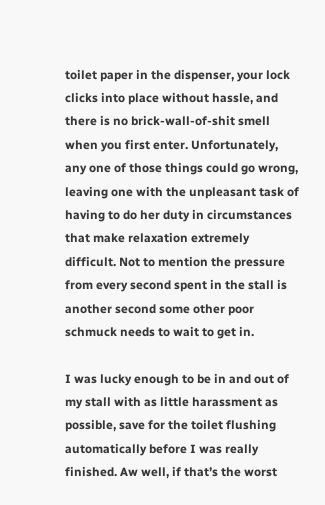toilet paper in the dispenser, your lock clicks into place without hassle, and there is no brick-wall-of-shit smell when you first enter. Unfortunately, any one of those things could go wrong, leaving one with the unpleasant task of having to do her duty in circumstances that make relaxation extremely difficult. Not to mention the pressure from every second spent in the stall is another second some other poor schmuck needs to wait to get in.

I was lucky enough to be in and out of my stall with as little harassment as possible, save for the toilet flushing automatically before I was really finished. Aw well, if that’s the worst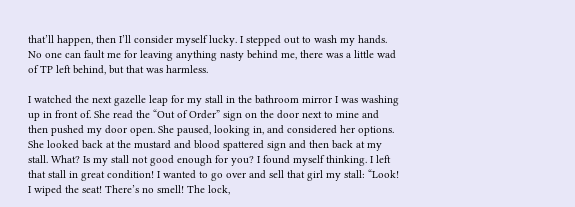that’ll happen, then I’ll consider myself lucky. I stepped out to wash my hands. No one can fault me for leaving anything nasty behind me, there was a little wad of TP left behind, but that was harmless.

I watched the next gazelle leap for my stall in the bathroom mirror I was washing up in front of. She read the “Out of Order” sign on the door next to mine and then pushed my door open. She paused, looking in, and considered her options. She looked back at the mustard and blood spattered sign and then back at my stall. What? Is my stall not good enough for you? I found myself thinking. I left that stall in great condition! I wanted to go over and sell that girl my stall: “Look! I wiped the seat! There’s no smell! The lock,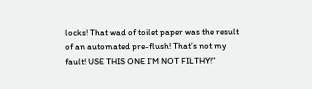locks! That wad of toilet paper was the result of an automated pre-flush! That’s not my fault! USE THIS ONE I’M NOT FILTHY!”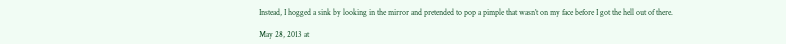Instead, I hogged a sink by looking in the mirror and pretended to pop a pimple that wasn’t on my face before I got the hell out of there.

May 28, 2013 at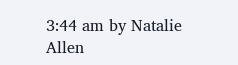3:44 am by Natalie Allen